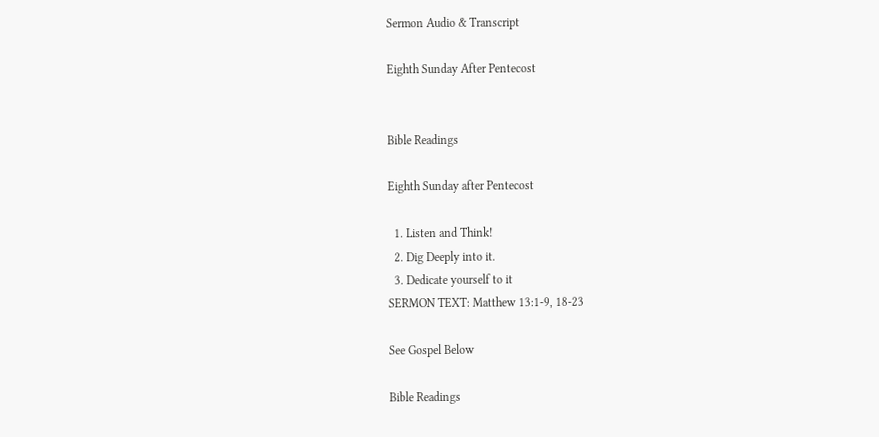Sermon Audio & Transcript

Eighth Sunday After Pentecost


Bible Readings

Eighth Sunday after Pentecost

  1. Listen and Think!
  2. Dig Deeply into it.
  3. Dedicate yourself to it
SERMON TEXT: Matthew 13:1-9, 18-23

See Gospel Below

Bible Readings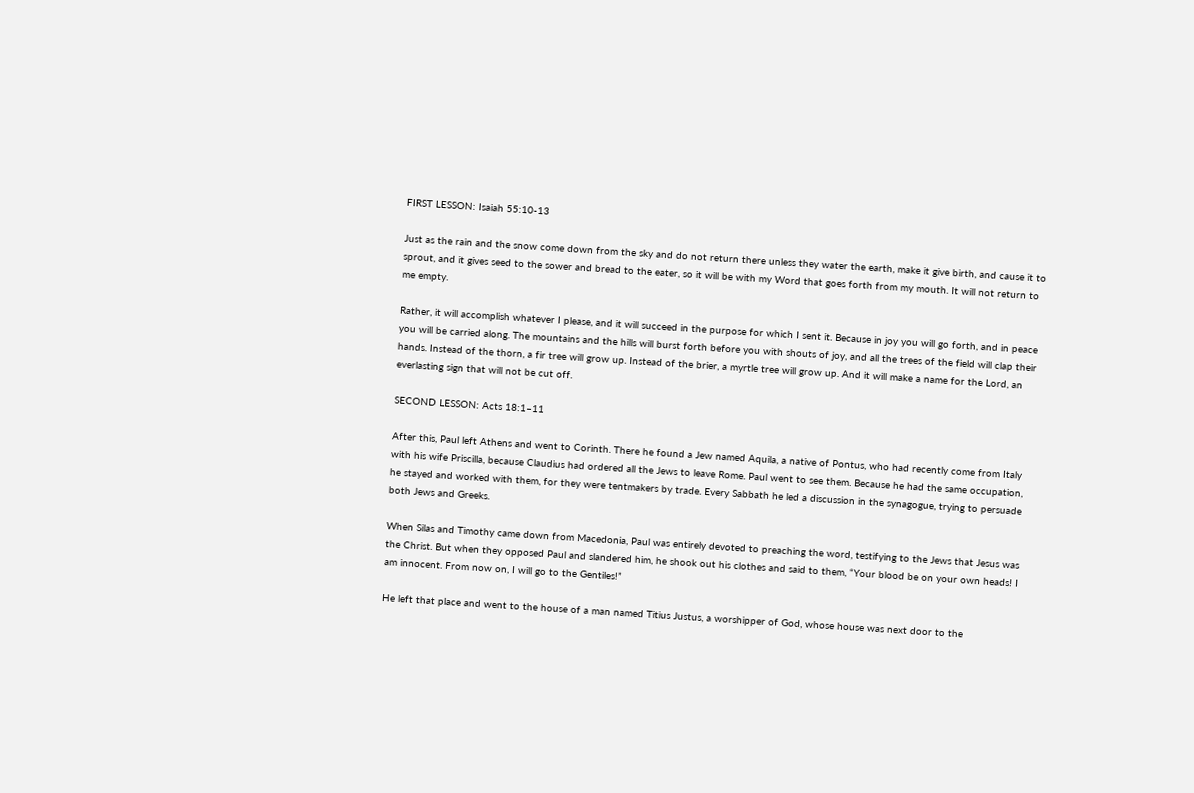FIRST LESSON: Isaiah 55:10-13

Just as the rain and the snow come down from the sky and do not return there unless they water the earth, make it give birth, and cause it to sprout, and it gives seed to the sower and bread to the eater, so it will be with my Word that goes forth from my mouth. It will not return to me empty.

Rather, it will accomplish whatever I please, and it will succeed in the purpose for which I sent it. Because in joy you will go forth, and in peace you will be carried along. The mountains and the hills will burst forth before you with shouts of joy, and all the trees of the field will clap their hands. Instead of the thorn, a fir tree will grow up. Instead of the brier, a myrtle tree will grow up. And it will make a name for the Lord, an everlasting sign that will not be cut off.

SECOND LESSON: Acts 18:1–11

After this, Paul left Athens and went to Corinth. There he found a Jew named Aquila, a native of Pontus, who had recently come from Italy with his wife Priscilla, because Claudius had ordered all the Jews to leave Rome. Paul went to see them. Because he had the same occupation, he stayed and worked with them, for they were tentmakers by trade. Every Sabbath he led a discussion in the synagogue, trying to persuade both Jews and Greeks.

When Silas and Timothy came down from Macedonia, Paul was entirely devoted to preaching the word, testifying to the Jews that Jesus was the Christ. But when they opposed Paul and slandered him, he shook out his clothes and said to them, “Your blood be on your own heads! I am innocent. From now on, I will go to the Gentiles!”

He left that place and went to the house of a man named Titius Justus, a worshipper of God, whose house was next door to the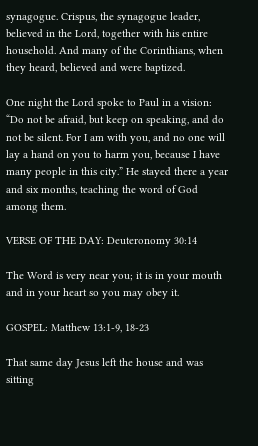synagogue. Crispus, the synagogue leader, believed in the Lord, together with his entire household. And many of the Corinthians, when they heard, believed and were baptized.

One night the Lord spoke to Paul in a vision: “Do not be afraid, but keep on speaking, and do not be silent. For I am with you, and no one will lay a hand on you to harm you, because I have many people in this city.” He stayed there a year and six months, teaching the word of God among them.

VERSE OF THE DAY: Deuteronomy 30:14

The Word is very near you; it is in your mouth and in your heart so you may obey it.

GOSPEL: Matthew 13:1-9, 18-23

That same day Jesus left the house and was sitting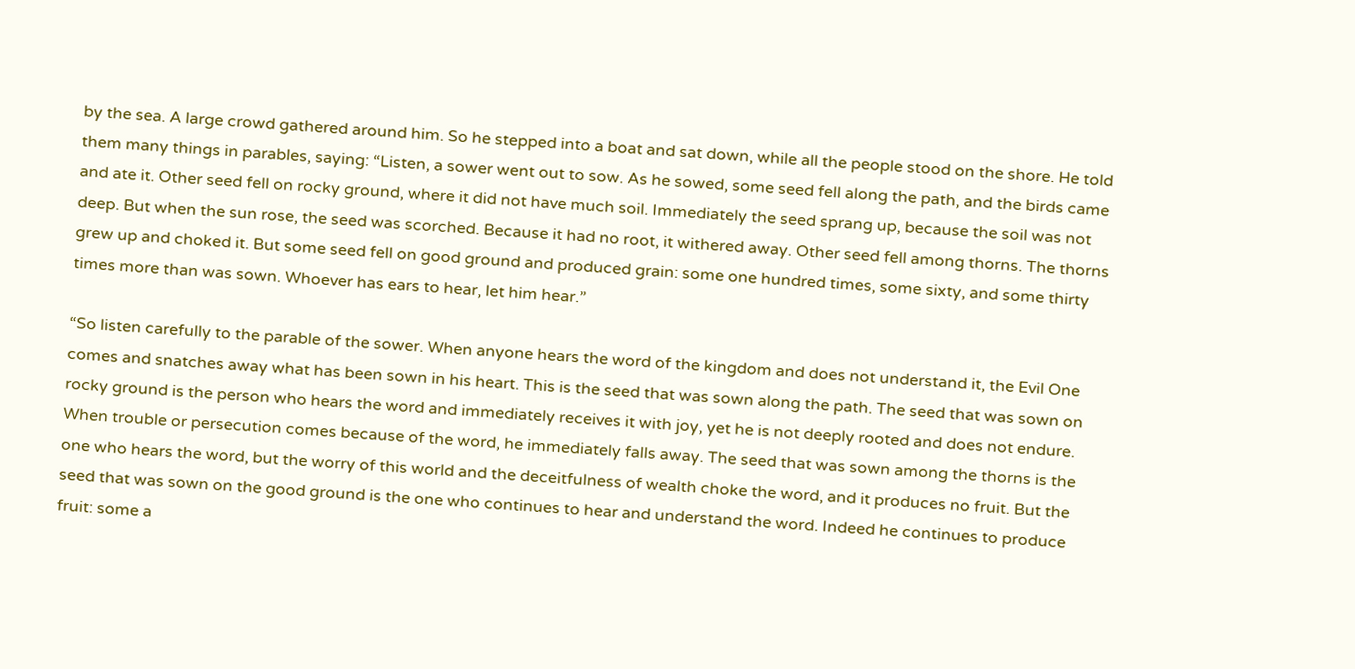by the sea. A large crowd gathered around him. So he stepped into a boat and sat down, while all the people stood on the shore. He told them many things in parables, saying: “Listen, a sower went out to sow. As he sowed, some seed fell along the path, and the birds came and ate it. Other seed fell on rocky ground, where it did not have much soil. Immediately the seed sprang up, because the soil was not deep. But when the sun rose, the seed was scorched. Because it had no root, it withered away. Other seed fell among thorns. The thorns grew up and choked it. But some seed fell on good ground and produced grain: some one hundred times, some sixty, and some thirty times more than was sown. Whoever has ears to hear, let him hear.”

“So listen carefully to the parable of the sower. When anyone hears the word of the kingdom and does not understand it, the Evil One comes and snatches away what has been sown in his heart. This is the seed that was sown along the path. The seed that was sown on rocky ground is the person who hears the word and immediately receives it with joy, yet he is not deeply rooted and does not endure. When trouble or persecution comes because of the word, he immediately falls away. The seed that was sown among the thorns is the one who hears the word, but the worry of this world and the deceitfulness of wealth choke the word, and it produces no fruit. But the seed that was sown on the good ground is the one who continues to hear and understand the word. Indeed he continues to produce fruit: some a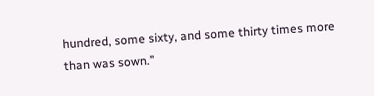hundred, some sixty, and some thirty times more than was sown.”